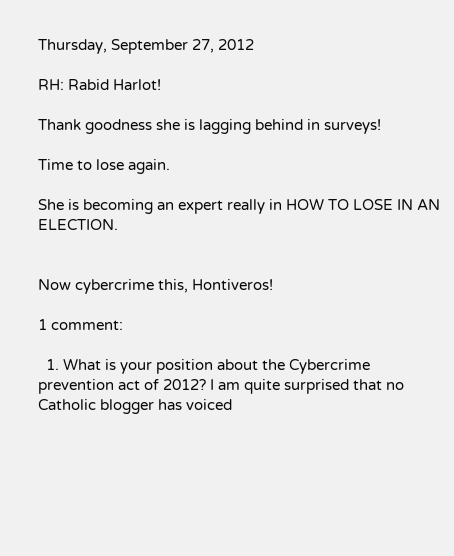Thursday, September 27, 2012

RH: Rabid Harlot!

Thank goodness she is lagging behind in surveys!

Time to lose again.

She is becoming an expert really in HOW TO LOSE IN AN ELECTION.


Now cybercrime this, Hontiveros!

1 comment:

  1. What is your position about the Cybercrime prevention act of 2012? I am quite surprised that no Catholic blogger has voiced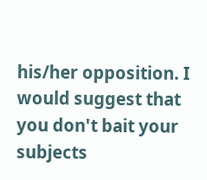his/her opposition. I would suggest that you don't bait your subjects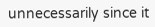unnecessarily since it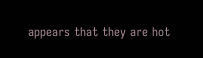appears that they are hot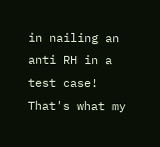in nailing an anti RH in a test case! That's what my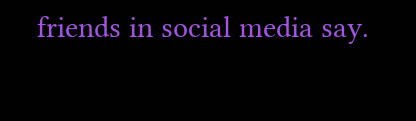friends in social media say.